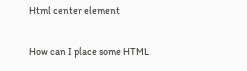Html center element

How can I place some HTML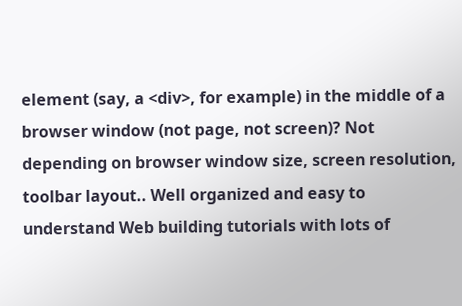element (say, a <div>, for example) in the middle of a browser window (not page, not screen)? Not depending on browser window size, screen resolution, toolbar layout.. Well organized and easy to understand Web building tutorials with lots of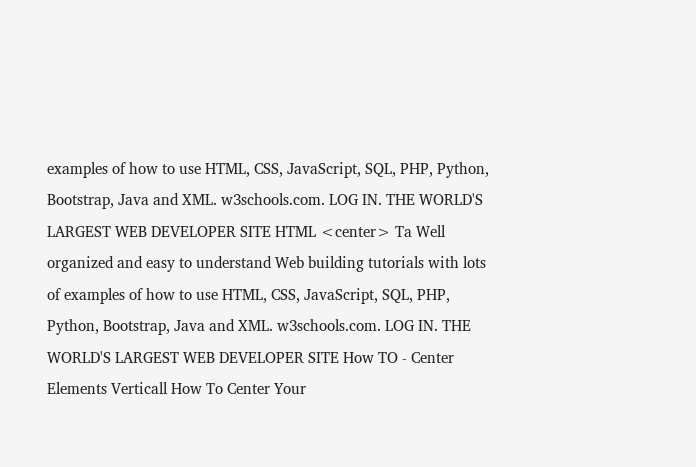examples of how to use HTML, CSS, JavaScript, SQL, PHP, Python, Bootstrap, Java and XML. w3schools.com. LOG IN. THE WORLD'S LARGEST WEB DEVELOPER SITE HTML <center> Ta Well organized and easy to understand Web building tutorials with lots of examples of how to use HTML, CSS, JavaScript, SQL, PHP, Python, Bootstrap, Java and XML. w3schools.com. LOG IN. THE WORLD'S LARGEST WEB DEVELOPER SITE How TO - Center Elements Verticall How To Center Your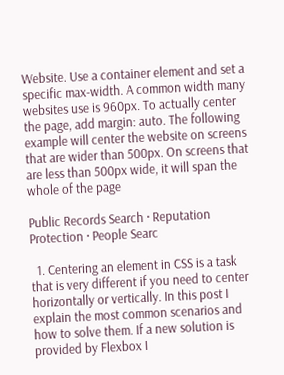Website. Use a container element and set a specific max-width. A common width many websites use is 960px. To actually center the page, add margin: auto. The following example will center the website on screens that are wider than 500px. On screens that are less than 500px wide, it will span the whole of the page

Public Records Search · Reputation Protection · People Searc

  1. Centering an element in CSS is a task that is very different if you need to center horizontally or vertically. In this post I explain the most common scenarios and how to solve them. If a new solution is provided by Flexbox I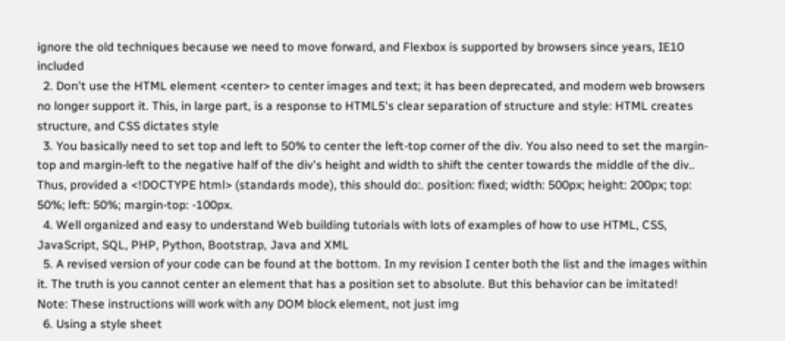ignore the old techniques because we need to move forward, and Flexbox is supported by browsers since years, IE10 included
  2. Don't use the HTML element <center> to center images and text; it has been deprecated, and modern web browsers no longer support it. This, in large part, is a response to HTML5's clear separation of structure and style: HTML creates structure, and CSS dictates style
  3. You basically need to set top and left to 50% to center the left-top corner of the div. You also need to set the margin-top and margin-left to the negative half of the div's height and width to shift the center towards the middle of the div.. Thus, provided a <!DOCTYPE html> (standards mode), this should do:. position: fixed; width: 500px; height: 200px; top: 50%; left: 50%; margin-top: -100px.
  4. Well organized and easy to understand Web building tutorials with lots of examples of how to use HTML, CSS, JavaScript, SQL, PHP, Python, Bootstrap, Java and XML
  5. A revised version of your code can be found at the bottom. In my revision I center both the list and the images within it. The truth is you cannot center an element that has a position set to absolute. But this behavior can be imitated! Note: These instructions will work with any DOM block element, not just img
  6. Using a style sheet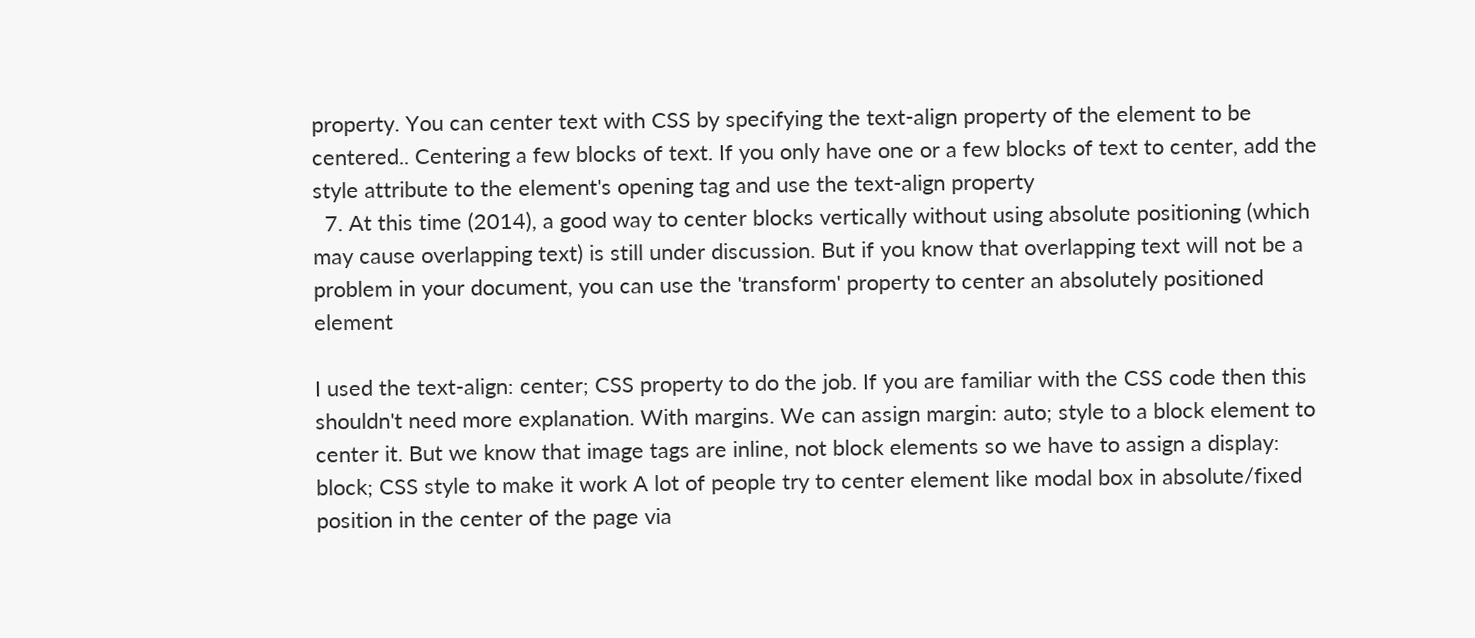property. You can center text with CSS by specifying the text-align property of the element to be centered.. Centering a few blocks of text. If you only have one or a few blocks of text to center, add the style attribute to the element's opening tag and use the text-align property
  7. At this time (2014), a good way to center blocks vertically without using absolute positioning (which may cause overlapping text) is still under discussion. But if you know that overlapping text will not be a problem in your document, you can use the 'transform' property to center an absolutely positioned element

I used the text-align: center; CSS property to do the job. If you are familiar with the CSS code then this shouldn't need more explanation. With margins. We can assign margin: auto; style to a block element to center it. But we know that image tags are inline, not block elements so we have to assign a display: block; CSS style to make it work A lot of people try to center element like modal box in absolute/fixed position in the center of the page via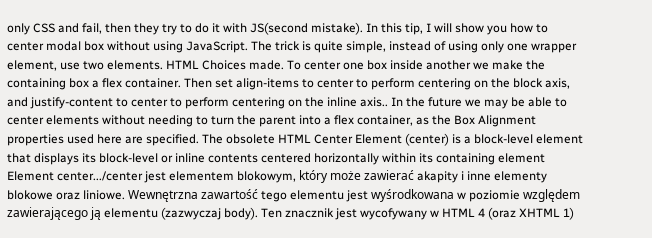only CSS and fail, then they try to do it with JS(second mistake). In this tip, I will show you how to center modal box without using JavaScript. The trick is quite simple, instead of using only one wrapper element, use two elements. HTML Choices made. To center one box inside another we make the containing box a flex container. Then set align-items to center to perform centering on the block axis, and justify-content to center to perform centering on the inline axis.. In the future we may be able to center elements without needing to turn the parent into a flex container, as the Box Alignment properties used here are specified. The obsolete HTML Center Element (center) is a block-level element that displays its block-level or inline contents centered horizontally within its containing element Element center.../center jest elementem blokowym, który może zawierać akapity i inne elementy blokowe oraz liniowe. Wewnętrzna zawartość tego elementu jest wyśrodkowana w poziomie względem zawierającego ją elementu (zazwyczaj body). Ten znacznik jest wycofywany w HTML 4 (oraz XHTML 1)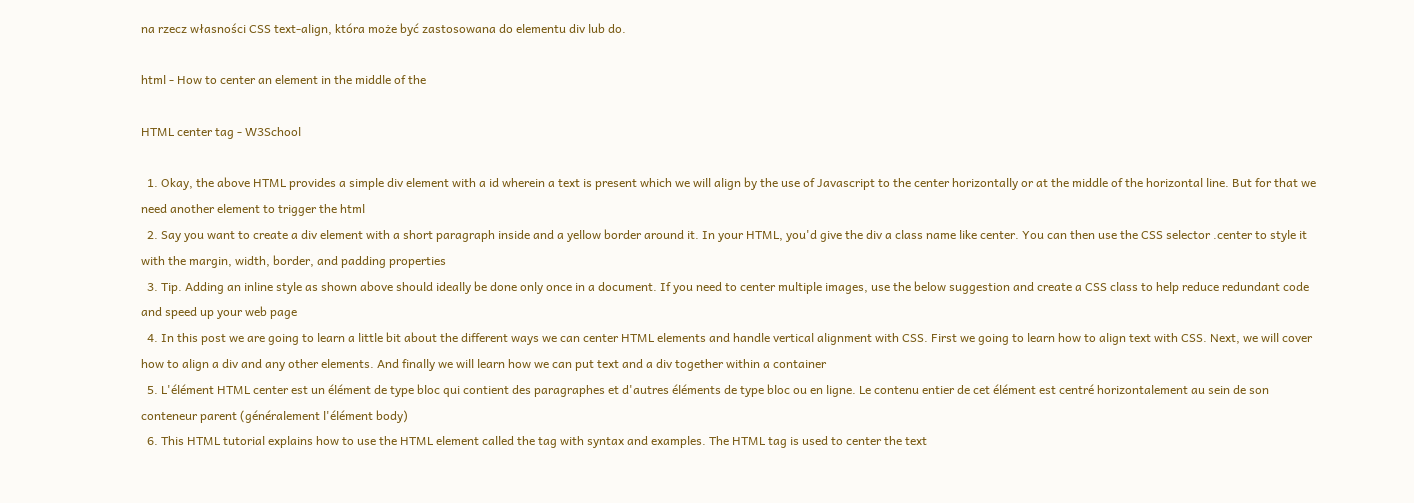na rzecz własności CSS text-align, która może być zastosowana do elementu div lub do.

html - How to center an element in the middle of the

HTML center tag - W3School

  1. Okay, the above HTML provides a simple div element with a id wherein a text is present which we will align by the use of Javascript to the center horizontally or at the middle of the horizontal line. But for that we need another element to trigger the html
  2. Say you want to create a div element with a short paragraph inside and a yellow border around it. In your HTML, you'd give the div a class name like center. You can then use the CSS selector .center to style it with the margin, width, border, and padding properties
  3. Tip. Adding an inline style as shown above should ideally be done only once in a document. If you need to center multiple images, use the below suggestion and create a CSS class to help reduce redundant code and speed up your web page
  4. In this post we are going to learn a little bit about the different ways we can center HTML elements and handle vertical alignment with CSS. First we going to learn how to align text with CSS. Next, we will cover how to align a div and any other elements. And finally we will learn how we can put text and a div together within a container
  5. L'élément HTML center est un élément de type bloc qui contient des paragraphes et d'autres éléments de type bloc ou en ligne. Le contenu entier de cet élément est centré horizontalement au sein de son conteneur parent (généralement l'élément body)
  6. This HTML tutorial explains how to use the HTML element called the tag with syntax and examples. The HTML tag is used to center the text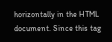horizontally in the HTML document. Since this tag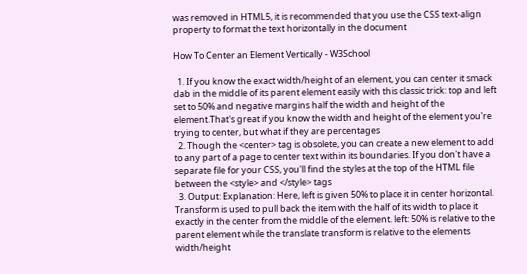was removed in HTML5, it is recommended that you use the CSS text-align property to format the text horizontally in the document

How To Center an Element Vertically - W3School

  1. If you know the exact width/height of an element, you can center it smack dab in the middle of its parent element easily with this classic trick: top and left set to 50% and negative margins half the width and height of the element.That's great if you know the width and height of the element you're trying to center, but what if they are percentages
  2. Though the <center> tag is obsolete, you can create a new element to add to any part of a page to center text within its boundaries. If you don't have a separate file for your CSS, you'll find the styles at the top of the HTML file between the <style> and </style> tags
  3. Output: Explanation: Here, left is given 50% to place it in center horizontal. Transform is used to pull back the item with the half of its width to place it exactly in the center from the middle of the element. left: 50% is relative to the parent element while the translate transform is relative to the elements width/height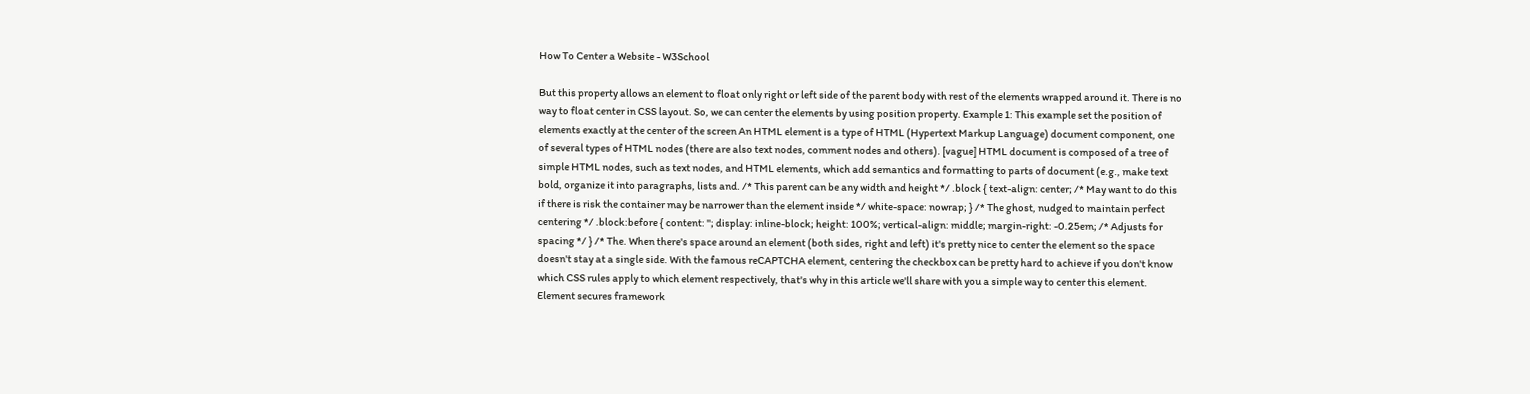How To Center a Website - W3School

But this property allows an element to float only right or left side of the parent body with rest of the elements wrapped around it. There is no way to float center in CSS layout. So, we can center the elements by using position property. Example 1: This example set the position of elements exactly at the center of the screen An HTML element is a type of HTML (Hypertext Markup Language) document component, one of several types of HTML nodes (there are also text nodes, comment nodes and others). [vague] HTML document is composed of a tree of simple HTML nodes, such as text nodes, and HTML elements, which add semantics and formatting to parts of document (e.g., make text bold, organize it into paragraphs, lists and. /* This parent can be any width and height */ .block { text-align: center; /* May want to do this if there is risk the container may be narrower than the element inside */ white-space: nowrap; } /* The ghost, nudged to maintain perfect centering */ .block:before { content: ''; display: inline-block; height: 100%; vertical-align: middle; margin-right: -0.25em; /* Adjusts for spacing */ } /* The. When there's space around an element (both sides, right and left) it's pretty nice to center the element so the space doesn't stay at a single side. With the famous reCAPTCHA element, centering the checkbox can be pretty hard to achieve if you don't know which CSS rules apply to which element respectively, that's why in this article we'll share with you a simple way to center this element. Element secures framework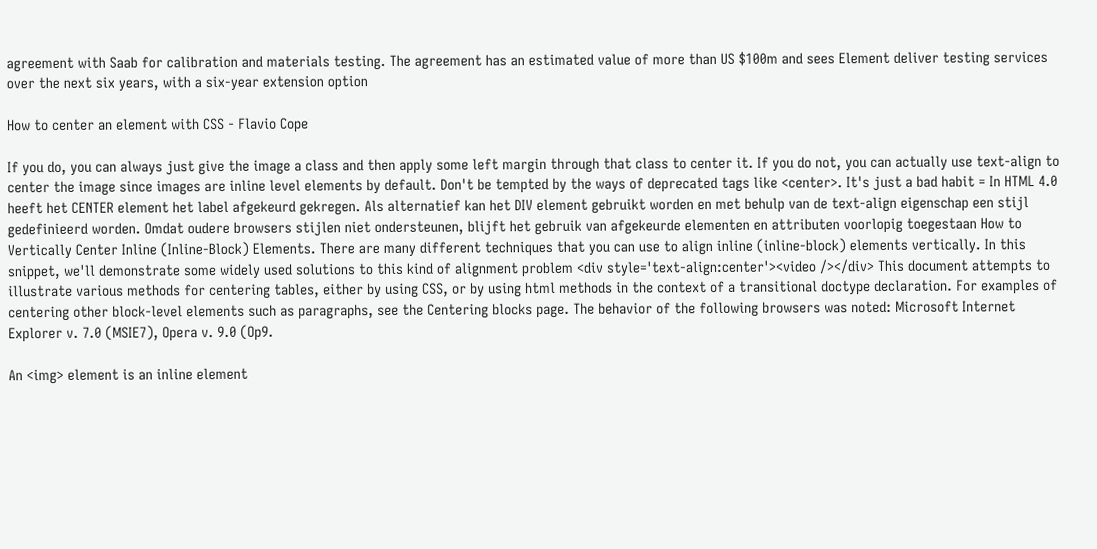agreement with Saab for calibration and materials testing. The agreement has an estimated value of more than US $100m and sees Element deliver testing services over the next six years, with a six-year extension option

How to center an element with CSS - Flavio Cope

If you do, you can always just give the image a class and then apply some left margin through that class to center it. If you do not, you can actually use text-align to center the image since images are inline level elements by default. Don't be tempted by the ways of deprecated tags like <center>. It's just a bad habit = In HTML 4.0 heeft het CENTER element het label afgekeurd gekregen. Als alternatief kan het DIV element gebruikt worden en met behulp van de text-align eigenschap een stijl gedefinieerd worden. Omdat oudere browsers stijlen niet ondersteunen, blijft het gebruik van afgekeurde elementen en attributen voorlopig toegestaan How to Vertically Center Inline (Inline-Block) Elements. There are many different techniques that you can use to align inline (inline-block) elements vertically. In this snippet, we'll demonstrate some widely used solutions to this kind of alignment problem <div style='text-align:center'><video /></div> This document attempts to illustrate various methods for centering tables, either by using CSS, or by using html methods in the context of a transitional doctype declaration. For examples of centering other block-level elements such as paragraphs, see the Centering blocks page. The behavior of the following browsers was noted: Microsoft Internet Explorer v. 7.0 (MSIE7), Opera v. 9.0 (Op9.

An <img> element is an inline element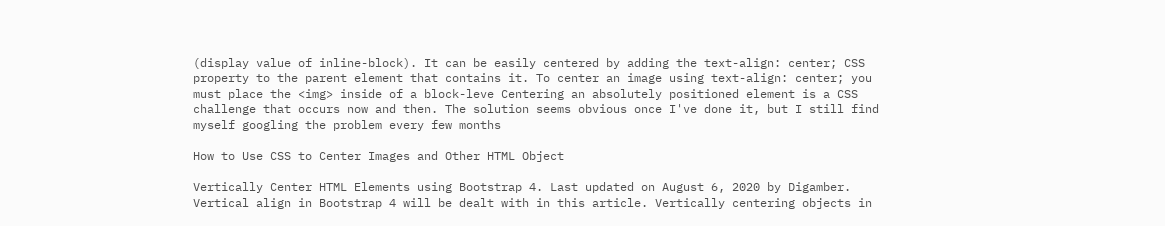(display value of inline-block). It can be easily centered by adding the text-align: center; CSS property to the parent element that contains it. To center an image using text-align: center; you must place the <img> inside of a block-leve Centering an absolutely positioned element is a CSS challenge that occurs now and then. The solution seems obvious once I've done it, but I still find myself googling the problem every few months

How to Use CSS to Center Images and Other HTML Object

Vertically Center HTML Elements using Bootstrap 4. Last updated on August 6, 2020 by Digamber. Vertical align in Bootstrap 4 will be dealt with in this article. Vertically centering objects in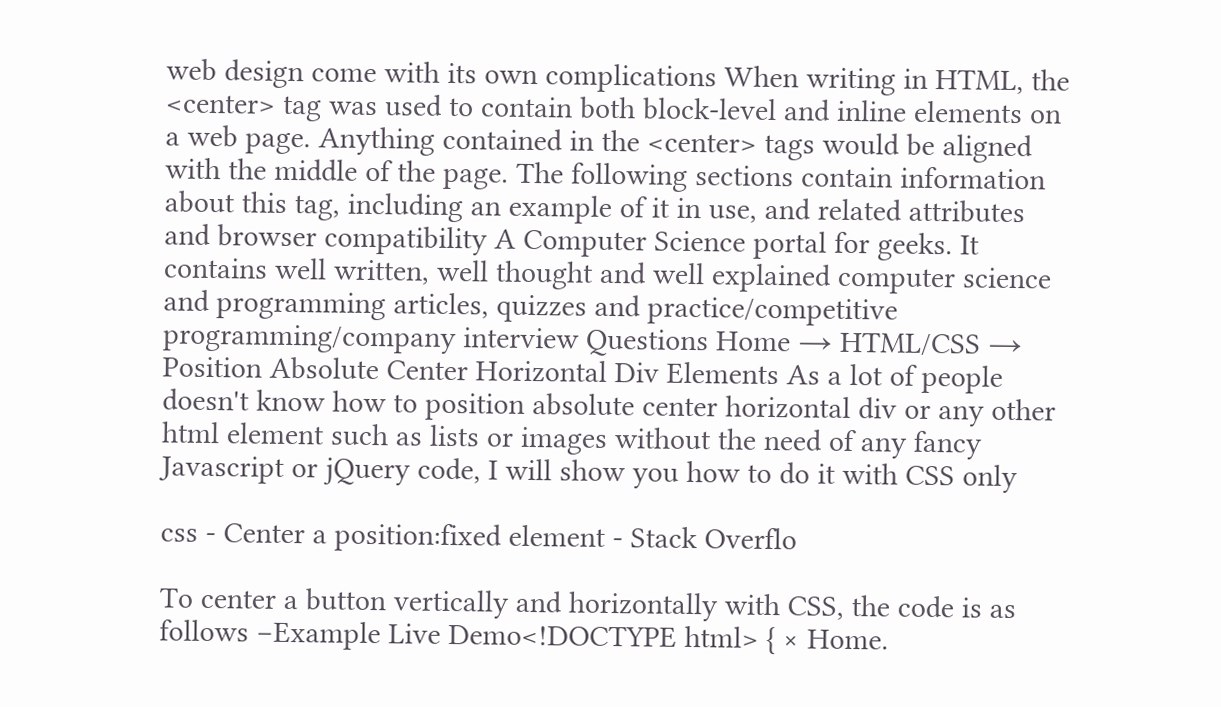web design come with its own complications When writing in HTML, the <center> tag was used to contain both block-level and inline elements on a web page. Anything contained in the <center> tags would be aligned with the middle of the page. The following sections contain information about this tag, including an example of it in use, and related attributes and browser compatibility A Computer Science portal for geeks. It contains well written, well thought and well explained computer science and programming articles, quizzes and practice/competitive programming/company interview Questions Home → HTML/CSS → Position Absolute Center Horizontal Div Elements As a lot of people doesn't know how to position absolute center horizontal div or any other html element such as lists or images without the need of any fancy Javascript or jQuery code, I will show you how to do it with CSS only

css - Center a position:fixed element - Stack Overflo

To center a button vertically and horizontally with CSS, the code is as follows −Example Live Demo<!DOCTYPE html> { × Home.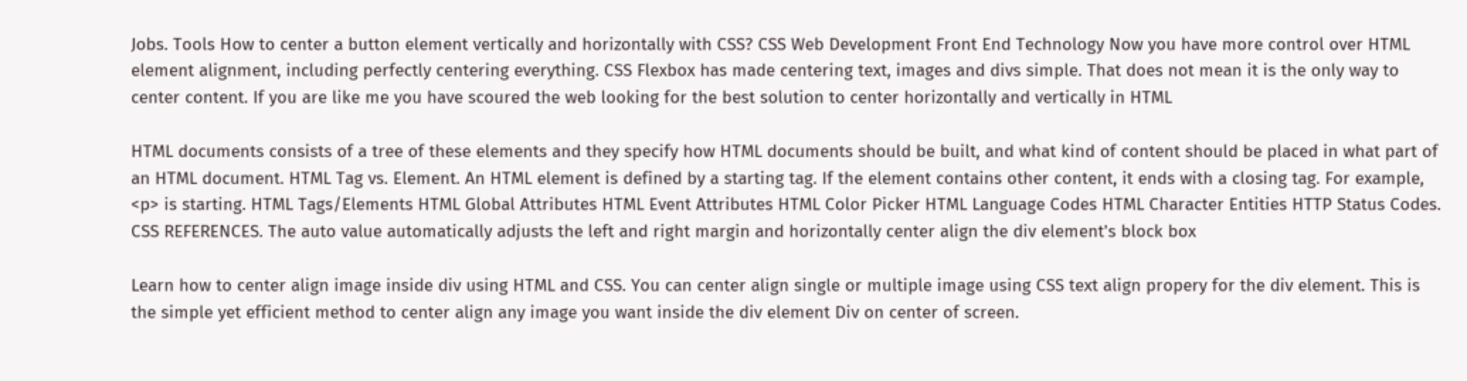Jobs. Tools How to center a button element vertically and horizontally with CSS? CSS Web Development Front End Technology Now you have more control over HTML element alignment, including perfectly centering everything. CSS Flexbox has made centering text, images and divs simple. That does not mean it is the only way to center content. If you are like me you have scoured the web looking for the best solution to center horizontally and vertically in HTML

HTML documents consists of a tree of these elements and they specify how HTML documents should be built, and what kind of content should be placed in what part of an HTML document. HTML Tag vs. Element. An HTML element is defined by a starting tag. If the element contains other content, it ends with a closing tag. For example, <p> is starting. HTML Tags/Elements HTML Global Attributes HTML Event Attributes HTML Color Picker HTML Language Codes HTML Character Entities HTTP Status Codes. CSS REFERENCES. The auto value automatically adjusts the left and right margin and horizontally center align the div element's block box

Learn how to center align image inside div using HTML and CSS. You can center align single or multiple image using CSS text align propery for the div element. This is the simple yet efficient method to center align any image you want inside the div element Div on center of screen.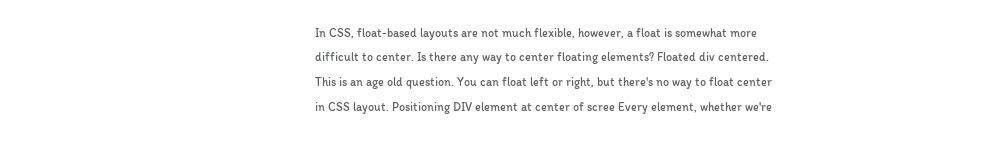In CSS, float-based layouts are not much flexible, however, a float is somewhat more difficult to center. Is there any way to center floating elements? Floated div centered. This is an age old question. You can float left or right, but there's no way to float center in CSS layout. Positioning DIV element at center of scree Every element, whether we're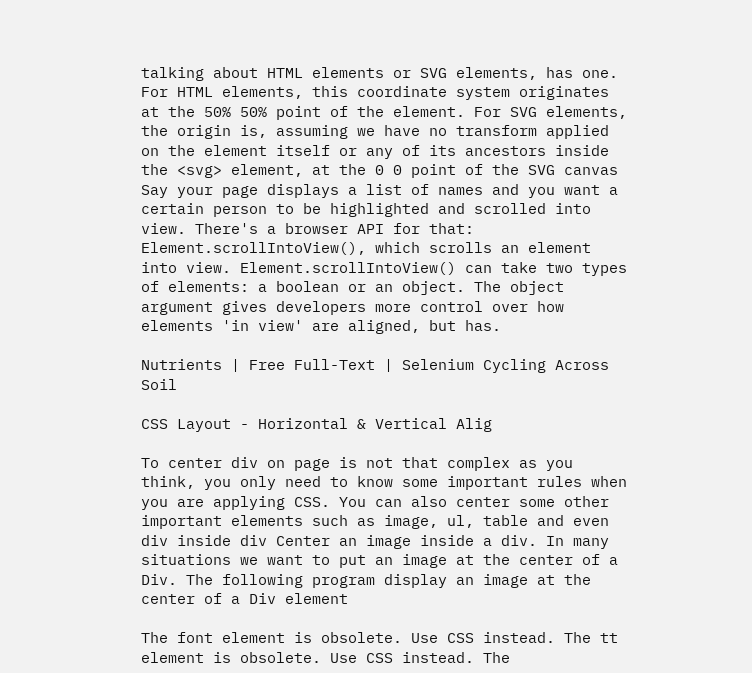talking about HTML elements or SVG elements, has one. For HTML elements, this coordinate system originates at the 50% 50% point of the element. For SVG elements, the origin is, assuming we have no transform applied on the element itself or any of its ancestors inside the <svg> element, at the 0 0 point of the SVG canvas Say your page displays a list of names and you want a certain person to be highlighted and scrolled into view. There's a browser API for that: Element.scrollIntoView(), which scrolls an element into view. Element.scrollIntoView() can take two types of elements: a boolean or an object. The object argument gives developers more control over how elements 'in view' are aligned, but has.

Nutrients | Free Full-Text | Selenium Cycling Across Soil

CSS Layout - Horizontal & Vertical Alig

To center div on page is not that complex as you think, you only need to know some important rules when you are applying CSS. You can also center some other important elements such as image, ul, table and even div inside div Center an image inside a div. In many situations we want to put an image at the center of a Div. The following program display an image at the center of a Div element

The font element is obsolete. Use CSS instead. The tt element is obsolete. Use CSS instead. The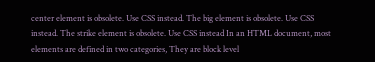center element is obsolete. Use CSS instead. The big element is obsolete. Use CSS instead. The strike element is obsolete. Use CSS instead In an HTML document, most elements are defined in two categories, They are block level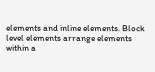elements and inline elements. Block level elements arrange elements within a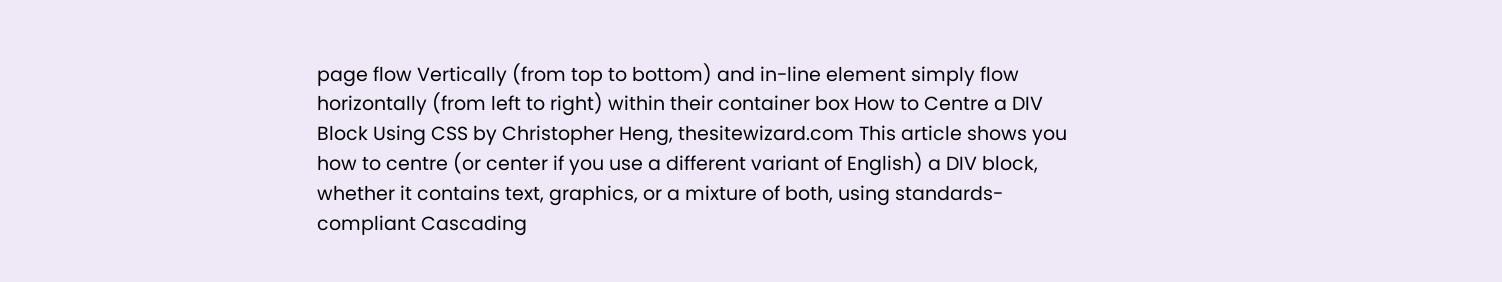page flow Vertically (from top to bottom) and in-line element simply flow horizontally (from left to right) within their container box How to Centre a DIV Block Using CSS by Christopher Heng, thesitewizard.com This article shows you how to centre (or center if you use a different variant of English) a DIV block, whether it contains text, graphics, or a mixture of both, using standards-compliant Cascading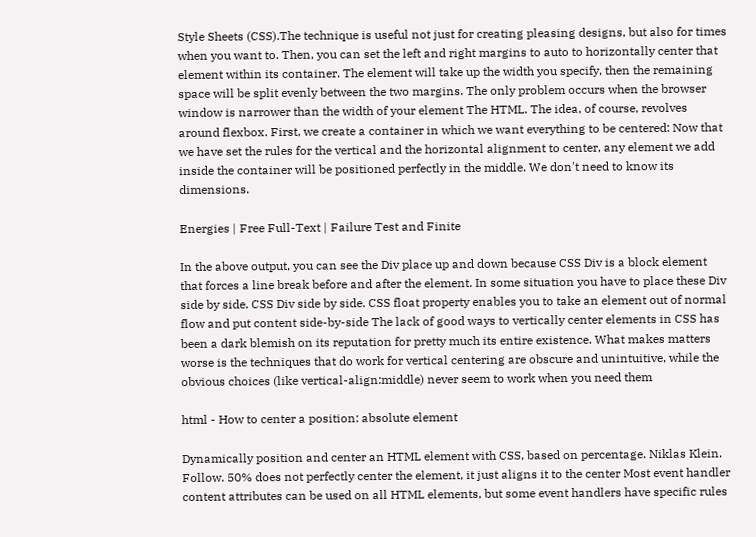Style Sheets (CSS).The technique is useful not just for creating pleasing designs, but also for times when you want to. Then, you can set the left and right margins to auto to horizontally center that element within its container. The element will take up the width you specify, then the remaining space will be split evenly between the two margins. The only problem occurs when the browser window is narrower than the width of your element The HTML. The idea, of course, revolves around flexbox. First, we create a container in which we want everything to be centered: Now that we have set the rules for the vertical and the horizontal alignment to center, any element we add inside the container will be positioned perfectly in the middle. We don't need to know its dimensions.

Energies | Free Full-Text | Failure Test and Finite

In the above output, you can see the Div place up and down because CSS Div is a block element that forces a line break before and after the element. In some situation you have to place these Div side by side. CSS Div side by side. CSS float property enables you to take an element out of normal flow and put content side-by-side The lack of good ways to vertically center elements in CSS has been a dark blemish on its reputation for pretty much its entire existence. What makes matters worse is the techniques that do work for vertical centering are obscure and unintuitive, while the obvious choices (like vertical-align:middle) never seem to work when you need them

html - How to center a position: absolute element

Dynamically position and center an HTML element with CSS, based on percentage. Niklas Klein. Follow. 50% does not perfectly center the element, it just aligns it to the center Most event handler content attributes can be used on all HTML elements, but some event handlers have specific rules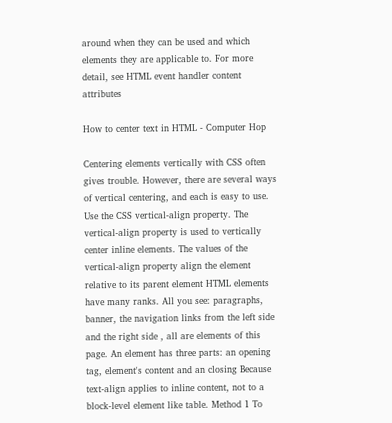around when they can be used and which elements they are applicable to. For more detail, see HTML event handler content attributes

How to center text in HTML - Computer Hop

Centering elements vertically with CSS often gives trouble. However, there are several ways of vertical centering, and each is easy to use. Use the CSS vertical-align property. The vertical-align property is used to vertically center inline elements. The values of the vertical-align property align the element relative to its parent element HTML elements have many ranks. All you see: paragraphs, banner, the navigation links from the left side and the right side , all are elements of this page. An element has three parts: an opening tag, element's content and an closing Because text-align applies to inline content, not to a block-level element like table. Method 1 To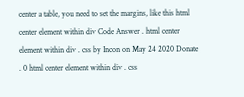center a table, you need to set the margins, like this html center element within div Code Answer . html center element within div . css by Incon on May 24 2020 Donate . 0 html center element within div . css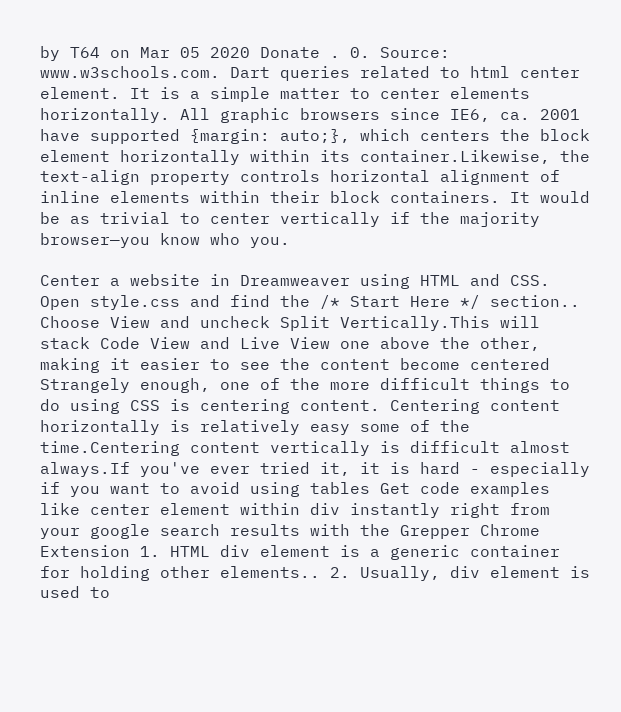by T64 on Mar 05 2020 Donate . 0. Source: www.w3schools.com. Dart queries related to html center element. It is a simple matter to center elements horizontally. All graphic browsers since IE6, ca. 2001 have supported {margin: auto;}, which centers the block element horizontally within its container.Likewise, the text-align property controls horizontal alignment of inline elements within their block containers. It would be as trivial to center vertically if the majority browser—you know who you.

Center a website in Dreamweaver using HTML and CSS. Open style.css and find the /* Start Here */ section.. Choose View and uncheck Split Vertically.This will stack Code View and Live View one above the other, making it easier to see the content become centered Strangely enough, one of the more difficult things to do using CSS is centering content. Centering content horizontally is relatively easy some of the time.Centering content vertically is difficult almost always.If you've ever tried it, it is hard - especially if you want to avoid using tables Get code examples like center element within div instantly right from your google search results with the Grepper Chrome Extension 1. HTML div element is a generic container for holding other elements.. 2. Usually, div element is used to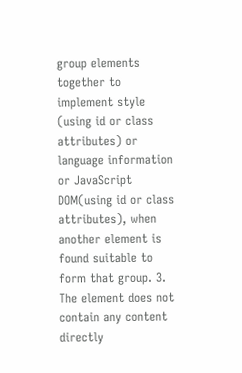group elements together to implement style (using id or class attributes) or language information or JavaScript DOM(using id or class attributes), when another element is found suitable to form that group. 3. The element does not contain any content directly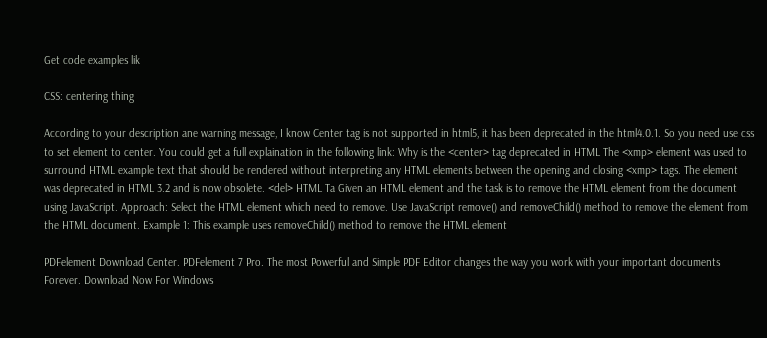Get code examples lik

CSS: centering thing

According to your description ane warning message, I know Center tag is not supported in html5, it has been deprecated in the html4.0.1. So you need use css to set element to center. You could get a full explaination in the following link: Why is the <center> tag deprecated in HTML The <xmp> element was used to surround HTML example text that should be rendered without interpreting any HTML elements between the opening and closing <xmp> tags. The element was deprecated in HTML 3.2 and is now obsolete. <del> HTML Ta Given an HTML element and the task is to remove the HTML element from the document using JavaScript. Approach: Select the HTML element which need to remove. Use JavaScript remove() and removeChild() method to remove the element from the HTML document. Example 1: This example uses removeChild() method to remove the HTML element

PDFelement Download Center. PDFelement 7 Pro. The most Powerful and Simple PDF Editor changes the way you work with your important documents Forever. Download Now For Windows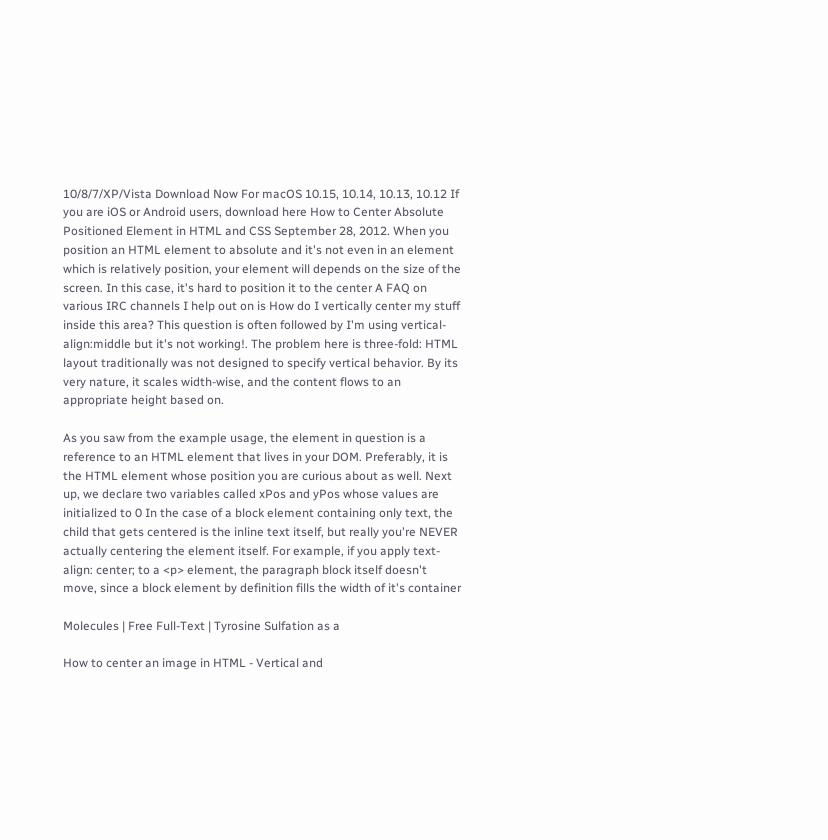10/8/7/XP/Vista Download Now For macOS 10.15, 10.14, 10.13, 10.12 If you are iOS or Android users, download here How to Center Absolute Positioned Element in HTML and CSS September 28, 2012. When you position an HTML element to absolute and it's not even in an element which is relatively position, your element will depends on the size of the screen. In this case, it's hard to position it to the center A FAQ on various IRC channels I help out on is How do I vertically center my stuff inside this area? This question is often followed by I'm using vertical-align:middle but it's not working!. The problem here is three-fold: HTML layout traditionally was not designed to specify vertical behavior. By its very nature, it scales width-wise, and the content flows to an appropriate height based on.

As you saw from the example usage, the element in question is a reference to an HTML element that lives in your DOM. Preferably, it is the HTML element whose position you are curious about as well. Next up, we declare two variables called xPos and yPos whose values are initialized to 0 In the case of a block element containing only text, the child that gets centered is the inline text itself, but really you're NEVER actually centering the element itself. For example, if you apply text-align: center; to a <p> element, the paragraph block itself doesn't move, since a block element by definition fills the width of it's container

Molecules | Free Full-Text | Tyrosine Sulfation as a

How to center an image in HTML - Vertical and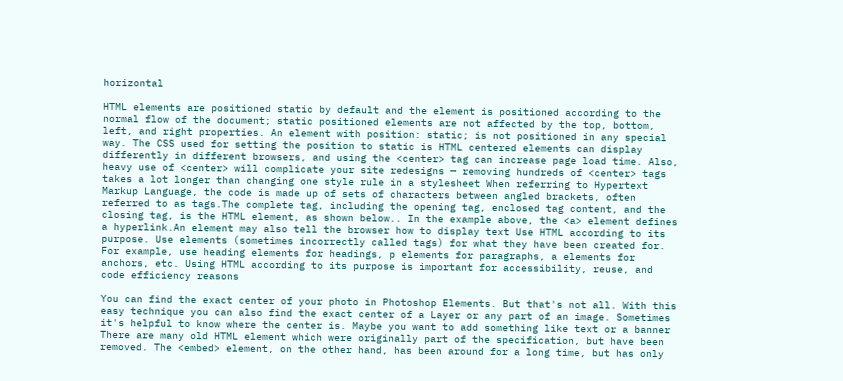horizontal

HTML elements are positioned static by default and the element is positioned according to the normal flow of the document; static positioned elements are not affected by the top, bottom, left, and right properties. An element with position: static; is not positioned in any special way. The CSS used for setting the position to static is HTML centered elements can display differently in different browsers, and using the <center> tag can increase page load time. Also, heavy use of <center> will complicate your site redesigns — removing hundreds of <center> tags takes a lot longer than changing one style rule in a stylesheet When referring to Hypertext Markup Language, the code is made up of sets of characters between angled brackets, often referred to as tags.The complete tag, including the opening tag, enclosed tag content, and the closing tag, is the HTML element, as shown below.. In the example above, the <a> element defines a hyperlink.An element may also tell the browser how to display text Use HTML according to its purpose. Use elements (sometimes incorrectly called tags) for what they have been created for. For example, use heading elements for headings, p elements for paragraphs, a elements for anchors, etc. Using HTML according to its purpose is important for accessibility, reuse, and code efficiency reasons

You can find the exact center of your photo in Photoshop Elements. But that's not all. With this easy technique you can also find the exact center of a Layer or any part of an image. Sometimes it's helpful to know where the center is. Maybe you want to add something like text or a banner There are many old HTML element which were originally part of the specification, but have been removed. The <embed> element, on the other hand, has been around for a long time, but has only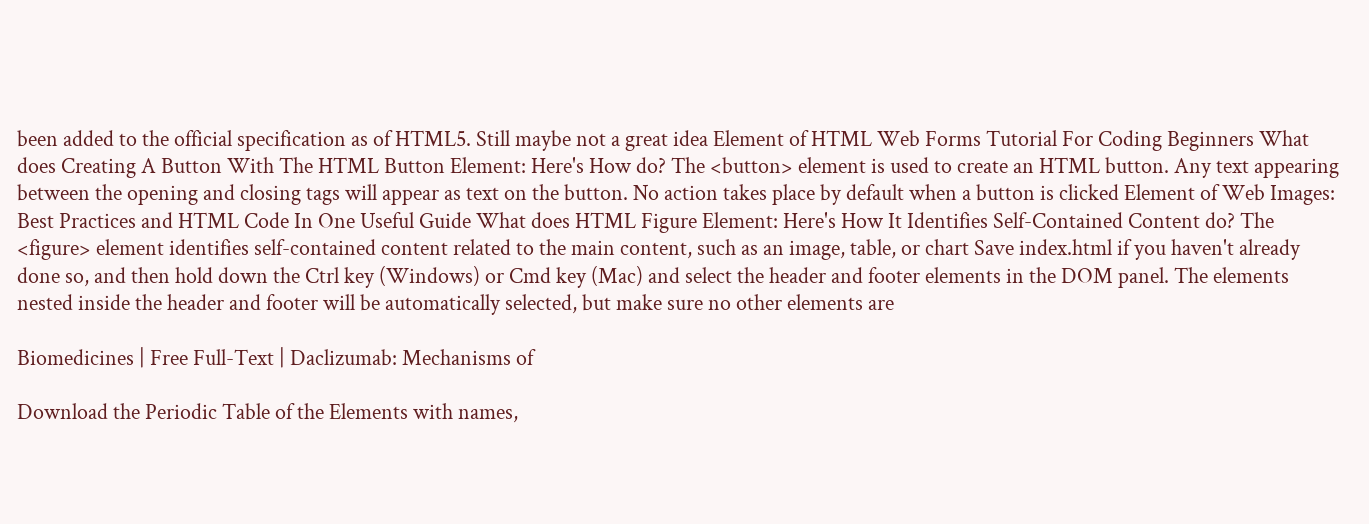been added to the official specification as of HTML5. Still maybe not a great idea Element of HTML Web Forms Tutorial For Coding Beginners What does Creating A Button With The HTML Button Element: Here's How do? The <button> element is used to create an HTML button. Any text appearing between the opening and closing tags will appear as text on the button. No action takes place by default when a button is clicked Element of Web Images: Best Practices and HTML Code In One Useful Guide What does HTML Figure Element: Here's How It Identifies Self-Contained Content do? The <figure> element identifies self-contained content related to the main content, such as an image, table, or chart Save index.html if you haven't already done so, and then hold down the Ctrl key (Windows) or Cmd key (Mac) and select the header and footer elements in the DOM panel. The elements nested inside the header and footer will be automatically selected, but make sure no other elements are

Biomedicines | Free Full-Text | Daclizumab: Mechanisms of

Download the Periodic Table of the Elements with names,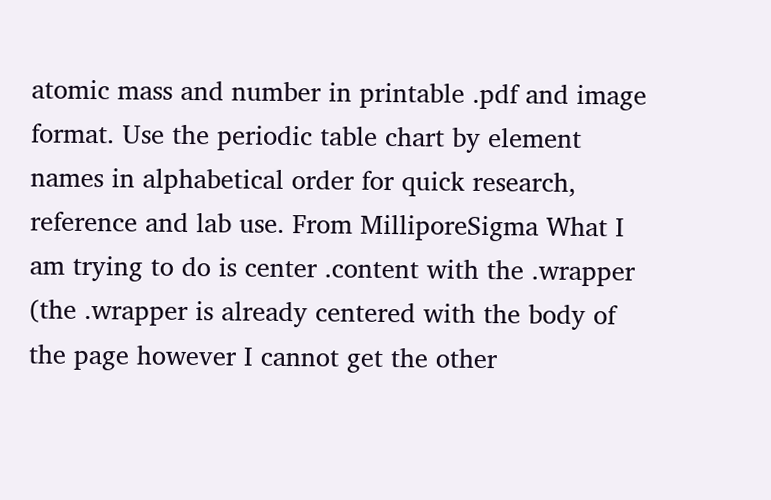atomic mass and number in printable .pdf and image format. Use the periodic table chart by element names in alphabetical order for quick research, reference and lab use. From MilliporeSigma What I am trying to do is center .content with the .wrapper (the .wrapper is already centered with the body of the page however I cannot get the other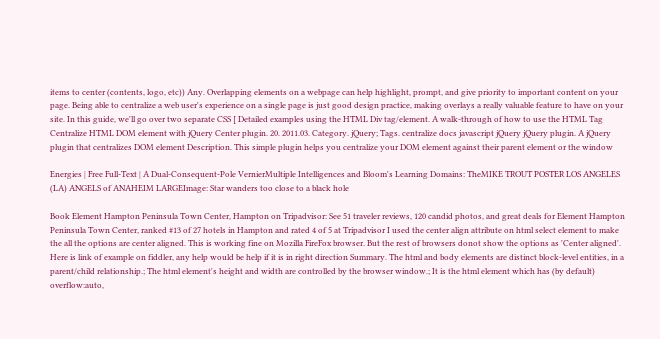items to center (contents, logo, etc)) Any. Overlapping elements on a webpage can help highlight, prompt, and give priority to important content on your page. Being able to centralize a web user's experience on a single page is just good design practice, making overlays a really valuable feature to have on your site. In this guide, we'll go over two separate CSS [ Detailed examples using the HTML Div tag/element. A walk-through of how to use the HTML Tag Centralize HTML DOM element with jQuery Center plugin. 20. 2011.03. Category. jQuery; Tags. centralize docs javascript jQuery jQuery plugin. A jQuery plugin that centralizes DOM element Description. This simple plugin helps you centralize your DOM element against their parent element or the window

Energies | Free Full-Text | A Dual-Consequent-Pole VernierMultiple Intelligences and Bloom's Learning Domains: TheMIKE TROUT POSTER LOS ANGELES (LA) ANGELS of ANAHEIM LARGEImage: Star wanders too close to a black hole

Book Element Hampton Peninsula Town Center, Hampton on Tripadvisor: See 51 traveler reviews, 120 candid photos, and great deals for Element Hampton Peninsula Town Center, ranked #13 of 27 hotels in Hampton and rated 4 of 5 at Tripadvisor I used the center align attribute on html select element to make the all the options are center aligned. This is working fine on Mozilla FireFox browser. But the rest of browsers donot show the options as 'Center aligned'. Here is link of example on fiddler, any help would be help if it is in right direction Summary. The html and body elements are distinct block-level entities, in a parent/child relationship.; The html element's height and width are controlled by the browser window.; It is the html element which has (by default) overflow:auto,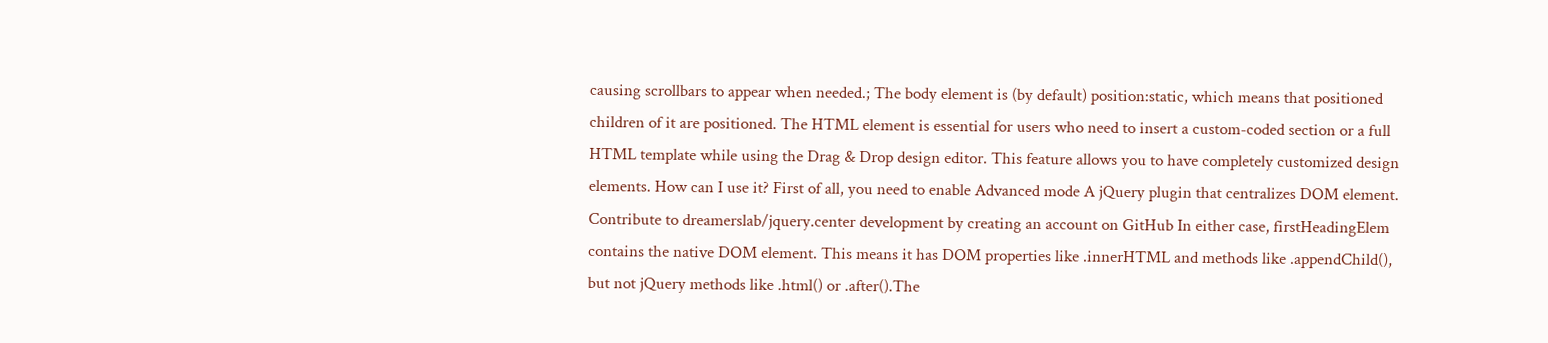causing scrollbars to appear when needed.; The body element is (by default) position:static, which means that positioned children of it are positioned. The HTML element is essential for users who need to insert a custom-coded section or a full HTML template while using the Drag & Drop design editor. This feature allows you to have completely customized design elements. How can I use it? First of all, you need to enable Advanced mode A jQuery plugin that centralizes DOM element. Contribute to dreamerslab/jquery.center development by creating an account on GitHub In either case, firstHeadingElem contains the native DOM element. This means it has DOM properties like .innerHTML and methods like .appendChild(), but not jQuery methods like .html() or .after().The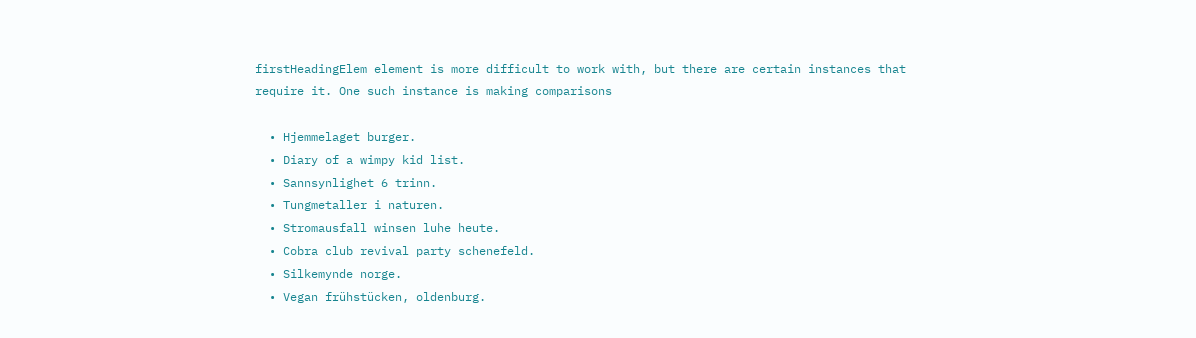firstHeadingElem element is more difficult to work with, but there are certain instances that require it. One such instance is making comparisons

  • Hjemmelaget burger.
  • Diary of a wimpy kid list.
  • Sannsynlighet 6 trinn.
  • Tungmetaller i naturen.
  • Stromausfall winsen luhe heute.
  • Cobra club revival party schenefeld.
  • Silkemynde norge.
  • Vegan frühstücken, oldenburg.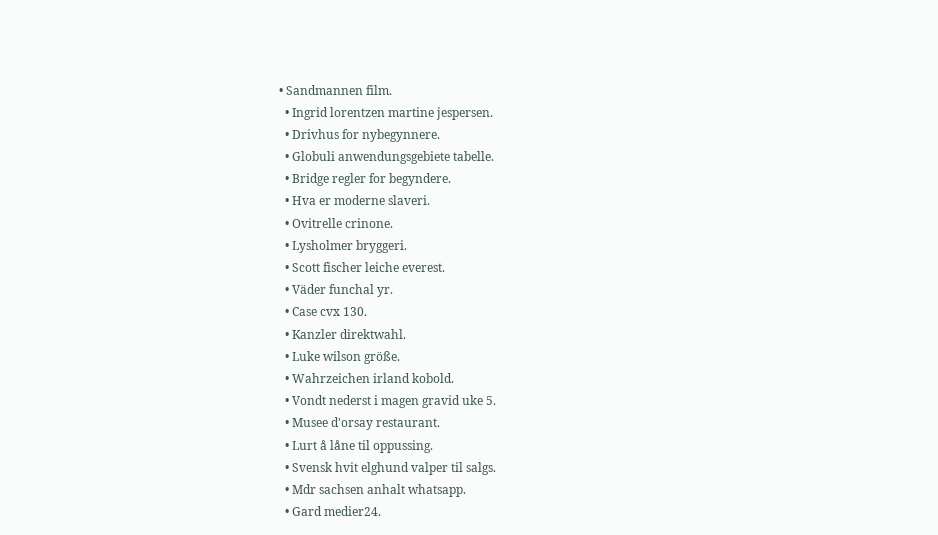• Sandmannen film.
  • Ingrid lorentzen martine jespersen.
  • Drivhus for nybegynnere.
  • Globuli anwendungsgebiete tabelle.
  • Bridge regler for begyndere.
  • Hva er moderne slaveri.
  • Ovitrelle crinone.
  • Lysholmer bryggeri.
  • Scott fischer leiche everest.
  • Väder funchal yr.
  • Case cvx 130.
  • Kanzler direktwahl.
  • Luke wilson größe.
  • Wahrzeichen irland kobold.
  • Vondt nederst i magen gravid uke 5.
  • Musee d'orsay restaurant.
  • Lurt å låne til oppussing.
  • Svensk hvit elghund valper til salgs.
  • Mdr sachsen anhalt whatsapp.
  • Gard medier24.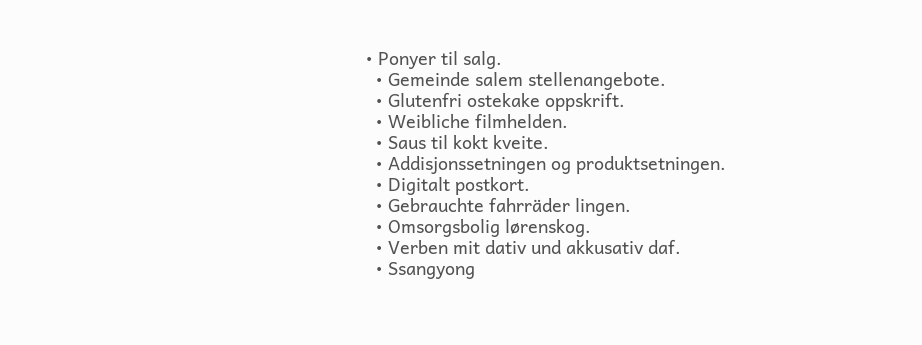• Ponyer til salg.
  • Gemeinde salem stellenangebote.
  • Glutenfri ostekake oppskrift.
  • Weibliche filmhelden.
  • Saus til kokt kveite.
  • Addisjonssetningen og produktsetningen.
  • Digitalt postkort.
  • Gebrauchte fahrräder lingen.
  • Omsorgsbolig lørenskog.
  • Verben mit dativ und akkusativ daf.
  • Ssangyong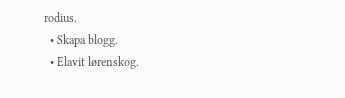rodius.
  • Skapa blogg.
  • Elavit lørenskog.